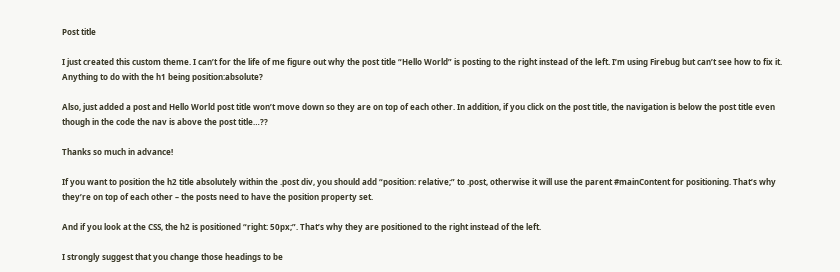Post title

I just created this custom theme. I can’t for the life of me figure out why the post title “Hello World” is posting to the right instead of the left. I’m using Firebug but can’t see how to fix it. Anything to do with the h1 being position:absolute?

Also, just added a post and Hello World post title won’t move down so they are on top of each other. In addition, if you click on the post title, the navigation is below the post title even though in the code the nav is above the post title…??

Thanks so much in advance!

If you want to position the h2 title absolutely within the .post div, you should add “position: relative;” to .post, otherwise it will use the parent #mainContent for positioning. That’s why they’re on top of each other – the posts need to have the position property set.

And if you look at the CSS, the h2 is positioned “right: 50px;”. That’s why they are positioned to the right instead of the left.

I strongly suggest that you change those headings to be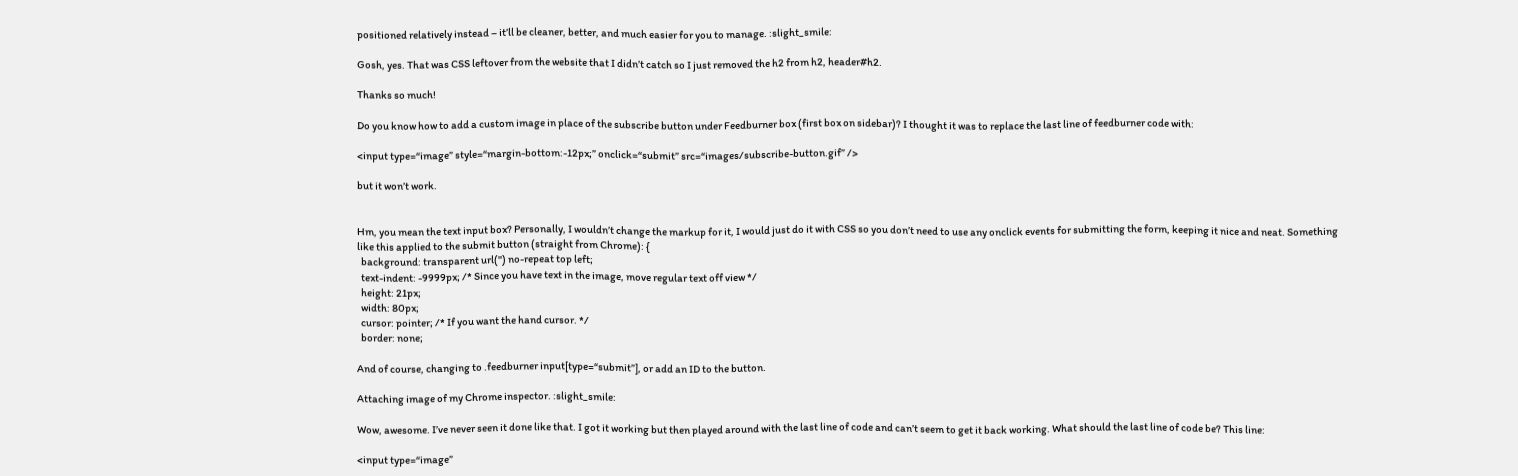positioned relatively instead – it’ll be cleaner, better, and much easier for you to manage. :slight_smile:

Gosh, yes. That was CSS leftover from the website that I didn’t catch so I just removed the h2 from h2, header#h2.

Thanks so much!

Do you know how to add a custom image in place of the subscribe button under Feedburner box (first box on sidebar)? I thought it was to replace the last line of feedburner code with:

<input type=“image” style=“margin-bottom:-12px;” onclick=“submit” src=“images/subscribe-button.gif” />

but it won’t work.


Hm, you mean the text input box? Personally, I wouldn’t change the markup for it, I would just do it with CSS so you don’t need to use any onclick events for submitting the form, keeping it nice and neat. Something like this applied to the submit button (straight from Chrome): {
  background: transparent url('') no-repeat top left;
  text-indent: -9999px; /* Since you have text in the image, move regular text off view */
  height: 21px;
  width: 80px;
  cursor: pointer; /* If you want the hand cursor. */
  border: none;

And of course, changing to .feedburner input[type=“submit”], or add an ID to the button.

Attaching image of my Chrome inspector. :slight_smile:

Wow, awesome. I’ve never seen it done like that. I got it working but then played around with the last line of code and can’t seem to get it back working. What should the last line of code be? This line:

<input type=“image”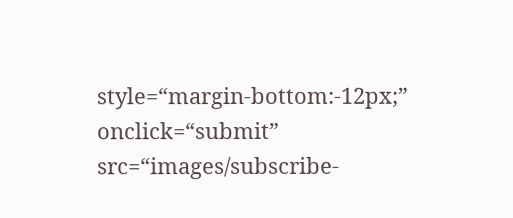style=“margin-bottom:-12px;” onclick=“submit” src=“images/subscribe-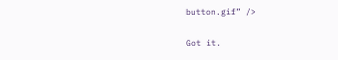button.gif” />

Got it.